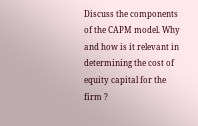Discuss the components of the CAPM model. Why and how is it relevant in determining the cost of equity capital for the firm ?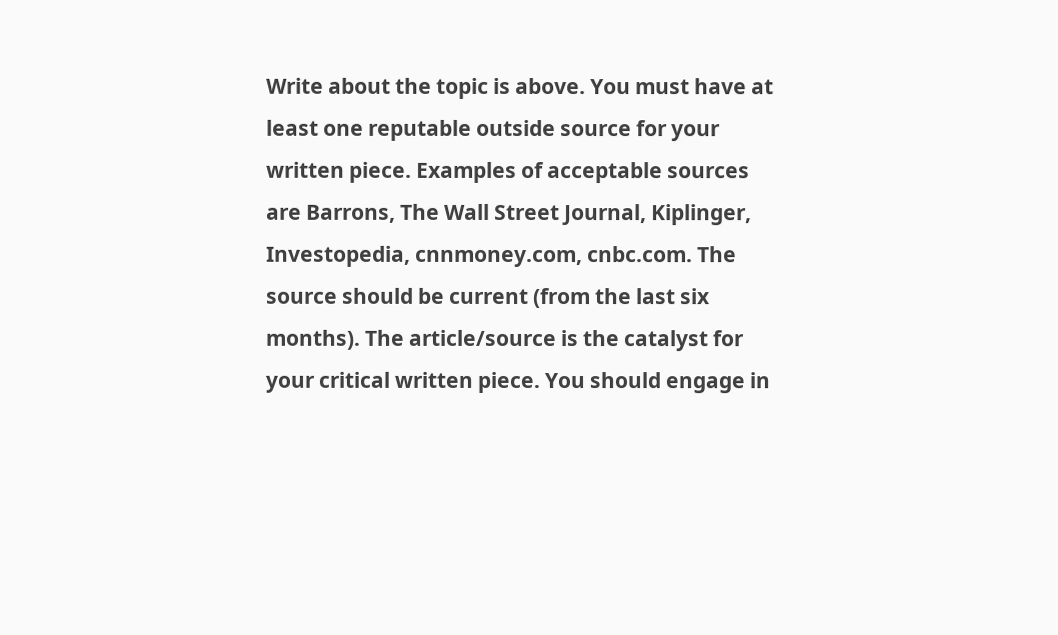Write about the topic is above. You must have at least one reputable outside source for your written piece. Examples of acceptable sources are Barrons, The Wall Street Journal, Kiplinger, Investopedia, cnnmoney.com, cnbc.com. The source should be current (from the last six months). The article/source is the catalyst for your critical written piece. You should engage in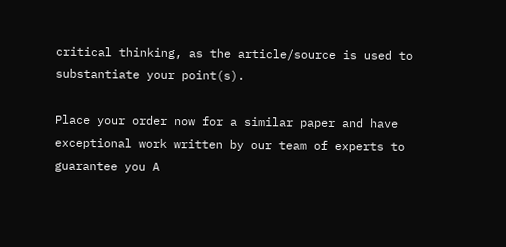critical thinking, as the article/source is used to substantiate your point(s).

Place your order now for a similar paper and have exceptional work written by our team of experts to guarantee you A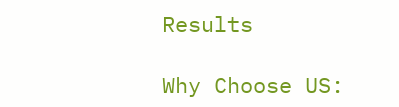Results

Why Choose US: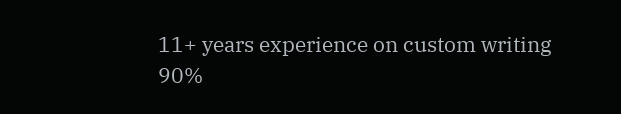11+ years experience on custom writing
90%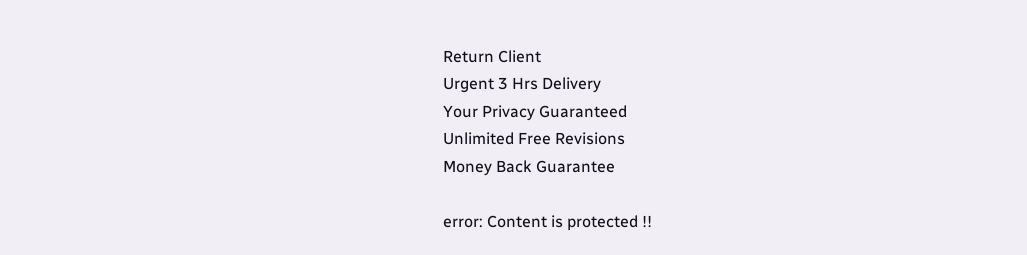Return Client
Urgent 3 Hrs Delivery
Your Privacy Guaranteed
Unlimited Free Revisions
Money Back Guarantee

error: Content is protected !!